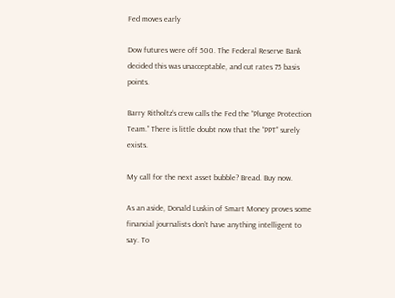Fed moves early

Dow futures were off 500. The Federal Reserve Bank decided this was unacceptable, and cut rates 75 basis points.

Barry Ritholtz‘s crew calls the Fed the “Plunge Protection Team.” There is little doubt now that the “PPT” surely exists.

My call for the next asset bubble? Bread. Buy now.

As an aside, Donald Luskin of Smart Money proves some financial journalists don’t have anything intelligent to say. To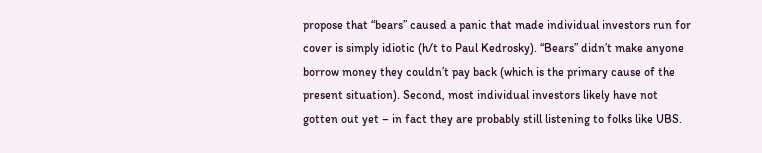propose that “bears” caused a panic that made individual investors run for cover is simply idiotic (h/t to Paul Kedrosky). “Bears” didn’t make anyone borrow money they couldn’t pay back (which is the primary cause of the present situation). Second, most individual investors likely have not gotten out yet – in fact they are probably still listening to folks like UBS.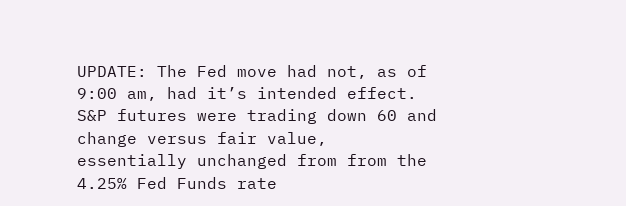UPDATE: The Fed move had not, as of 9:00 am, had it’s intended effect. S&P futures were trading down 60 and change versus fair value, essentially unchanged from from the 4.25% Fed Funds rate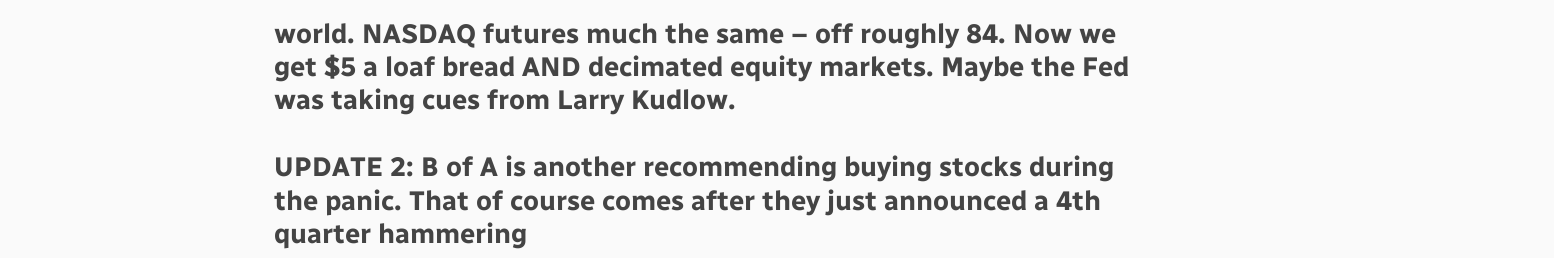world. NASDAQ futures much the same – off roughly 84. Now we get $5 a loaf bread AND decimated equity markets. Maybe the Fed was taking cues from Larry Kudlow.

UPDATE 2: B of A is another recommending buying stocks during the panic. That of course comes after they just announced a 4th quarter hammering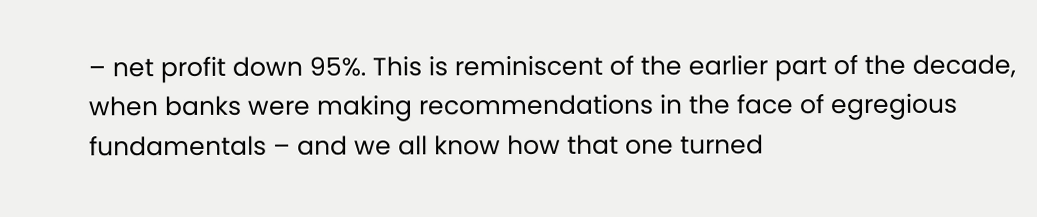– net profit down 95%. This is reminiscent of the earlier part of the decade, when banks were making recommendations in the face of egregious fundamentals – and we all know how that one turned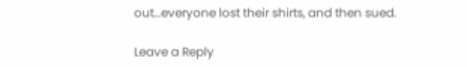out…everyone lost their shirts, and then sued.

Leave a Reply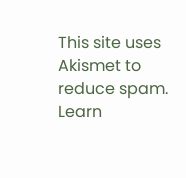This site uses Akismet to reduce spam. Learn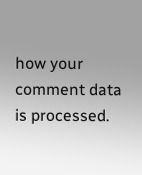how your comment data is processed.